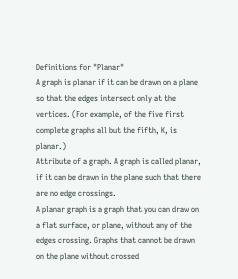Definitions for "Planar"
A graph is planar if it can be drawn on a plane so that the edges intersect only at the vertices. (For example, of the five first complete graphs all but the fifth, K, is planar.)
Attribute of a graph. A graph is called planar, if it can be drawn in the plane such that there are no edge crossings.
A planar graph is a graph that you can draw on a flat surface, or plane, without any of the edges crossing. Graphs that cannot be drawn on the plane without crossed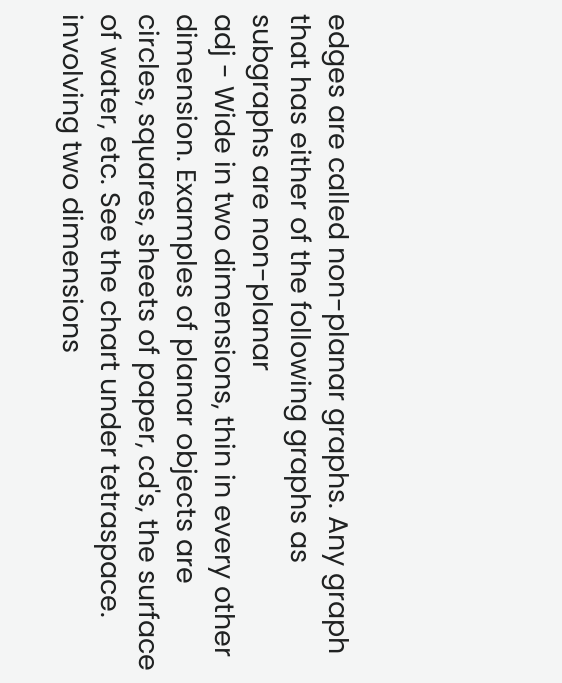edges are called non-planar graphs. Any graph that has either of the following graphs as subgraphs are non-planar
adj - Wide in two dimensions, thin in every other dimension. Examples of planar objects are circles, squares, sheets of paper, cd's, the surface of water, etc. See the chart under tetraspace.
involving two dimensions